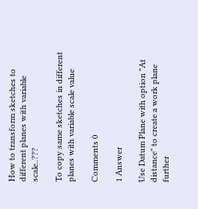How to transform sketches to different planes with variable scale..???

To copy same sketches in different planes with variable scale value

Comments 0

1 Answer

Use Datum Plane with option "At distance" to create a work plane further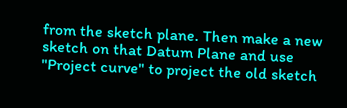from the sketch plane. Then make a new sketch on that Datum Plane and use "Project curve" to project the old sketch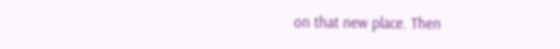on that new place. Then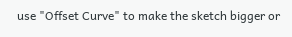use "Offset Curve" to make the sketch bigger or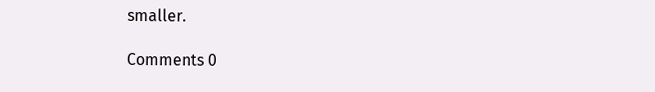smaller.

Comments 0